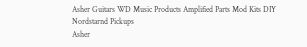Asher Guitars WD Music Products Amplified Parts Mod Kits DIY Nordstarnd Pickups
Asher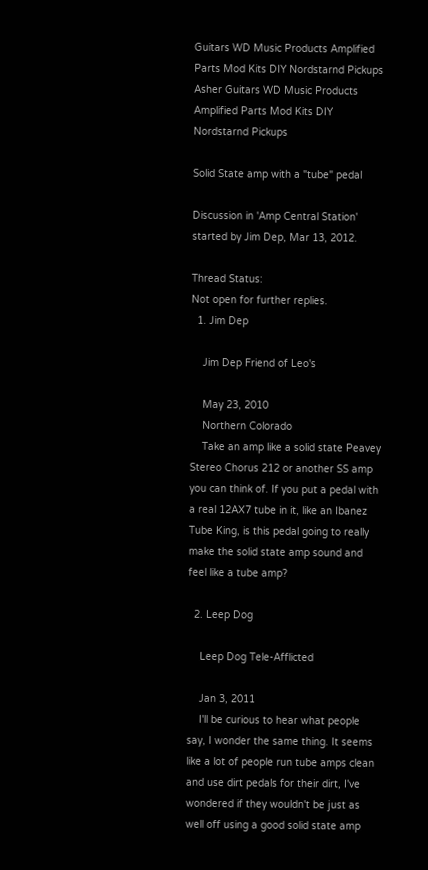Guitars WD Music Products Amplified Parts Mod Kits DIY Nordstarnd Pickups
Asher Guitars WD Music Products Amplified Parts Mod Kits DIY Nordstarnd Pickups

Solid State amp with a "tube" pedal

Discussion in 'Amp Central Station' started by Jim Dep, Mar 13, 2012.

Thread Status:
Not open for further replies.
  1. Jim Dep

    Jim Dep Friend of Leo's

    May 23, 2010
    Northern Colorado
    Take an amp like a solid state Peavey Stereo Chorus 212 or another SS amp you can think of. If you put a pedal with a real 12AX7 tube in it, like an Ibanez Tube King, is this pedal going to really make the solid state amp sound and feel like a tube amp?

  2. Leep Dog

    Leep Dog Tele-Afflicted

    Jan 3, 2011
    I'll be curious to hear what people say, I wonder the same thing. It seems like a lot of people run tube amps clean and use dirt pedals for their dirt, I've wondered if they wouldn't be just as well off using a good solid state amp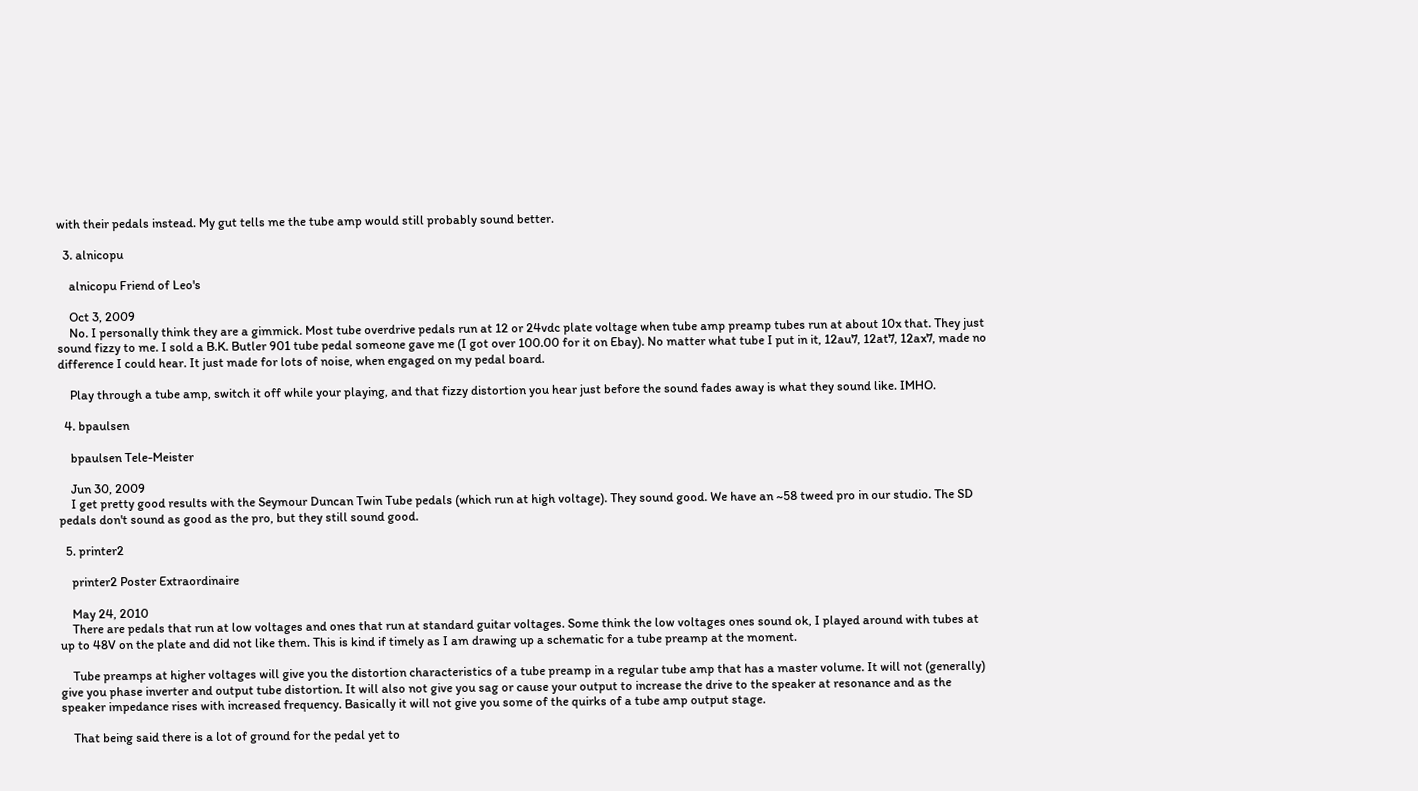with their pedals instead. My gut tells me the tube amp would still probably sound better.

  3. alnicopu

    alnicopu Friend of Leo's

    Oct 3, 2009
    No. I personally think they are a gimmick. Most tube overdrive pedals run at 12 or 24vdc plate voltage when tube amp preamp tubes run at about 10x that. They just sound fizzy to me. I sold a B.K. Butler 901 tube pedal someone gave me (I got over 100.00 for it on Ebay). No matter what tube I put in it, 12au7, 12at7, 12ax7, made no difference I could hear. It just made for lots of noise, when engaged on my pedal board.

    Play through a tube amp, switch it off while your playing, and that fizzy distortion you hear just before the sound fades away is what they sound like. IMHO.

  4. bpaulsen

    bpaulsen Tele-Meister

    Jun 30, 2009
    I get pretty good results with the Seymour Duncan Twin Tube pedals (which run at high voltage). They sound good. We have an ~58 tweed pro in our studio. The SD pedals don't sound as good as the pro, but they still sound good.

  5. printer2

    printer2 Poster Extraordinaire

    May 24, 2010
    There are pedals that run at low voltages and ones that run at standard guitar voltages. Some think the low voltages ones sound ok, I played around with tubes at up to 48V on the plate and did not like them. This is kind if timely as I am drawing up a schematic for a tube preamp at the moment.

    Tube preamps at higher voltages will give you the distortion characteristics of a tube preamp in a regular tube amp that has a master volume. It will not (generally) give you phase inverter and output tube distortion. It will also not give you sag or cause your output to increase the drive to the speaker at resonance and as the speaker impedance rises with increased frequency. Basically it will not give you some of the quirks of a tube amp output stage.

    That being said there is a lot of ground for the pedal yet to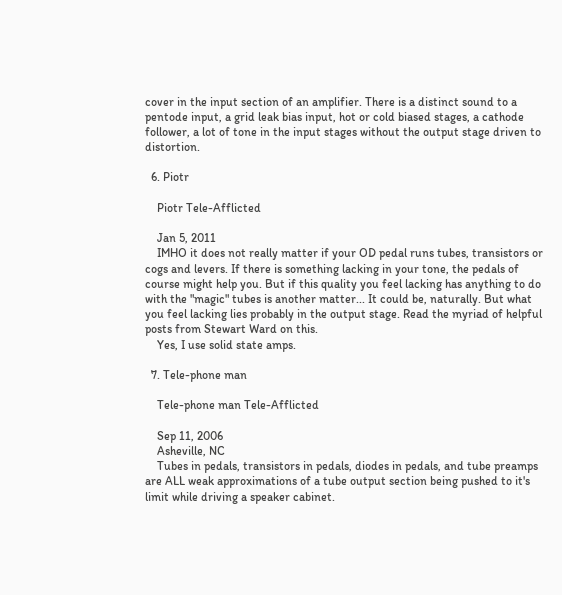cover in the input section of an amplifier. There is a distinct sound to a pentode input, a grid leak bias input, hot or cold biased stages, a cathode follower, a lot of tone in the input stages without the output stage driven to distortion.

  6. Piotr

    Piotr Tele-Afflicted

    Jan 5, 2011
    IMHO it does not really matter if your OD pedal runs tubes, transistors or cogs and levers. If there is something lacking in your tone, the pedals of course might help you. But if this quality you feel lacking has anything to do with the "magic" tubes is another matter... It could be, naturally. But what you feel lacking lies probably in the output stage. Read the myriad of helpful posts from Stewart Ward on this.
    Yes, I use solid state amps.

  7. Tele-phone man

    Tele-phone man Tele-Afflicted

    Sep 11, 2006
    Asheville, NC
    Tubes in pedals, transistors in pedals, diodes in pedals, and tube preamps are ALL weak approximations of a tube output section being pushed to it's limit while driving a speaker cabinet.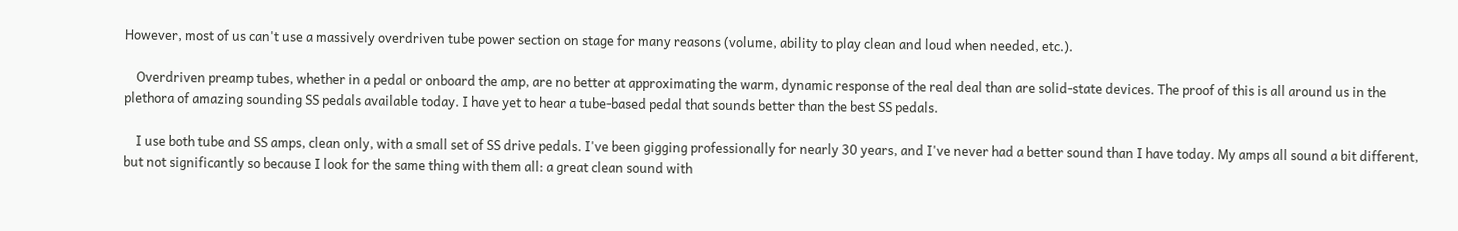However, most of us can't use a massively overdriven tube power section on stage for many reasons (volume, ability to play clean and loud when needed, etc.).

    Overdriven preamp tubes, whether in a pedal or onboard the amp, are no better at approximating the warm, dynamic response of the real deal than are solid-state devices. The proof of this is all around us in the plethora of amazing sounding SS pedals available today. I have yet to hear a tube-based pedal that sounds better than the best SS pedals.

    I use both tube and SS amps, clean only, with a small set of SS drive pedals. I've been gigging professionally for nearly 30 years, and I've never had a better sound than I have today. My amps all sound a bit different, but not significantly so because I look for the same thing with them all: a great clean sound with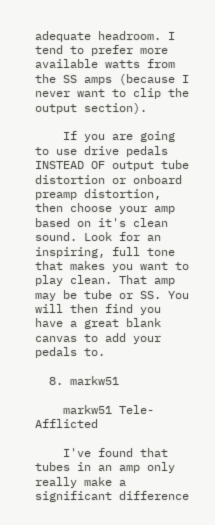adequate headroom. I tend to prefer more available watts from the SS amps (because I never want to clip the output section).

    If you are going to use drive pedals INSTEAD OF output tube distortion or onboard preamp distortion, then choose your amp based on it's clean sound. Look for an inspiring, full tone that makes you want to play clean. That amp may be tube or SS. You will then find you have a great blank canvas to add your pedals to.

  8. markw51

    markw51 Tele-Afflicted

    I've found that tubes in an amp only really make a significant difference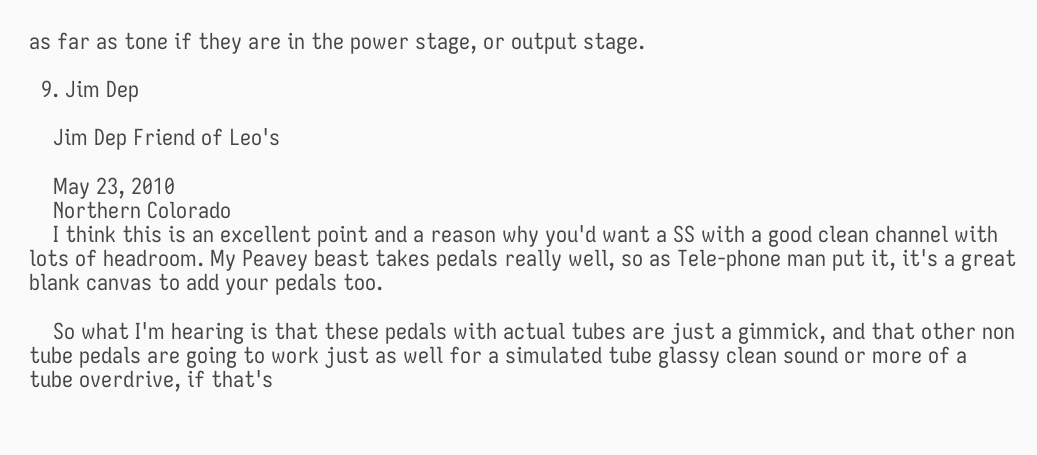as far as tone if they are in the power stage, or output stage.

  9. Jim Dep

    Jim Dep Friend of Leo's

    May 23, 2010
    Northern Colorado
    I think this is an excellent point and a reason why you'd want a SS with a good clean channel with lots of headroom. My Peavey beast takes pedals really well, so as Tele-phone man put it, it's a great blank canvas to add your pedals too.

    So what I'm hearing is that these pedals with actual tubes are just a gimmick, and that other non tube pedals are going to work just as well for a simulated tube glassy clean sound or more of a tube overdrive, if that's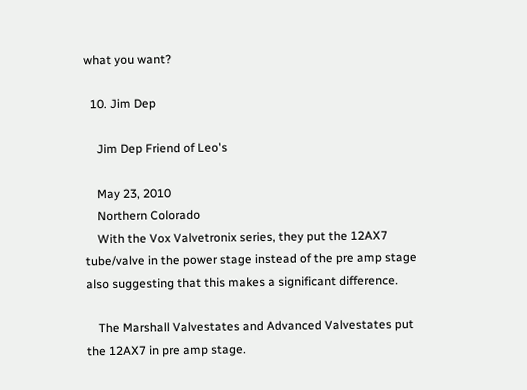what you want?

  10. Jim Dep

    Jim Dep Friend of Leo's

    May 23, 2010
    Northern Colorado
    With the Vox Valvetronix series, they put the 12AX7 tube/valve in the power stage instead of the pre amp stage also suggesting that this makes a significant difference.

    The Marshall Valvestates and Advanced Valvestates put the 12AX7 in pre amp stage.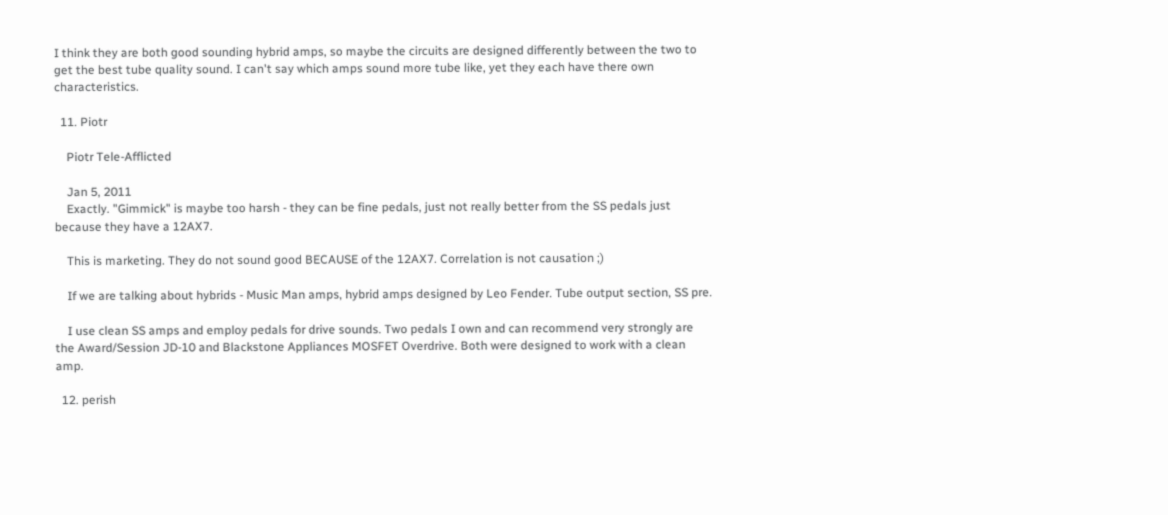I think they are both good sounding hybrid amps, so maybe the circuits are designed differently between the two to get the best tube quality sound. I can't say which amps sound more tube like, yet they each have there own characteristics.

  11. Piotr

    Piotr Tele-Afflicted

    Jan 5, 2011
    Exactly. "Gimmick" is maybe too harsh - they can be fine pedals, just not really better from the SS pedals just because they have a 12AX7.

    This is marketing. They do not sound good BECAUSE of the 12AX7. Correlation is not causation ;)

    If we are talking about hybrids - Music Man amps, hybrid amps designed by Leo Fender. Tube output section, SS pre.

    I use clean SS amps and employ pedals for drive sounds. Two pedals I own and can recommend very strongly are the Award/Session JD-10 and Blackstone Appliances MOSFET Overdrive. Both were designed to work with a clean amp.

  12. perish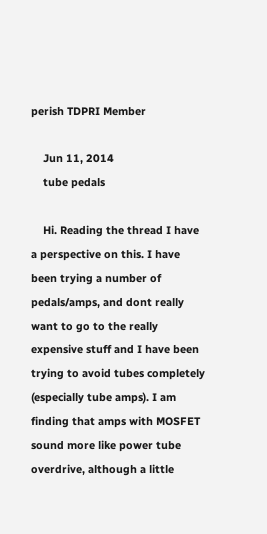perish TDPRI Member

    Jun 11, 2014
    tube pedals

    Hi. Reading the thread I have a perspective on this. I have been trying a number of pedals/amps, and dont really want to go to the really expensive stuff and I have been trying to avoid tubes completely (especially tube amps). I am finding that amps with MOSFET sound more like power tube overdrive, although a little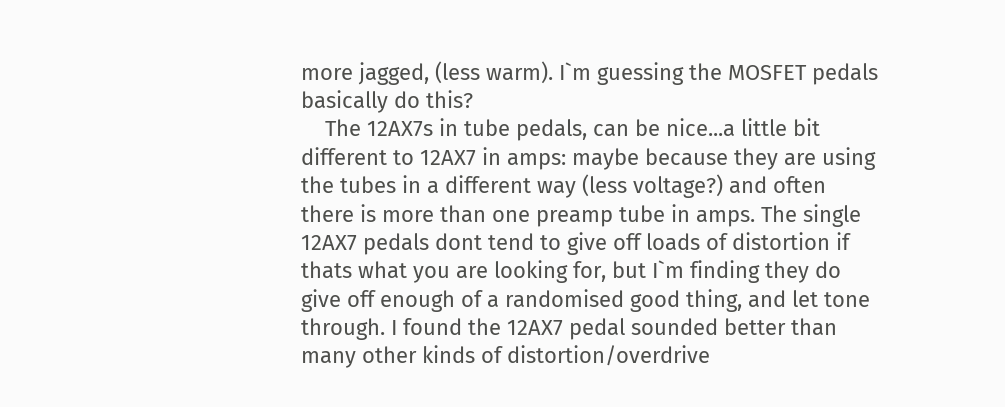more jagged, (less warm). I`m guessing the MOSFET pedals basically do this?
    The 12AX7s in tube pedals, can be nice...a little bit different to 12AX7 in amps: maybe because they are using the tubes in a different way (less voltage?) and often there is more than one preamp tube in amps. The single 12AX7 pedals dont tend to give off loads of distortion if thats what you are looking for, but I`m finding they do give off enough of a randomised good thing, and let tone through. I found the 12AX7 pedal sounded better than many other kinds of distortion/overdrive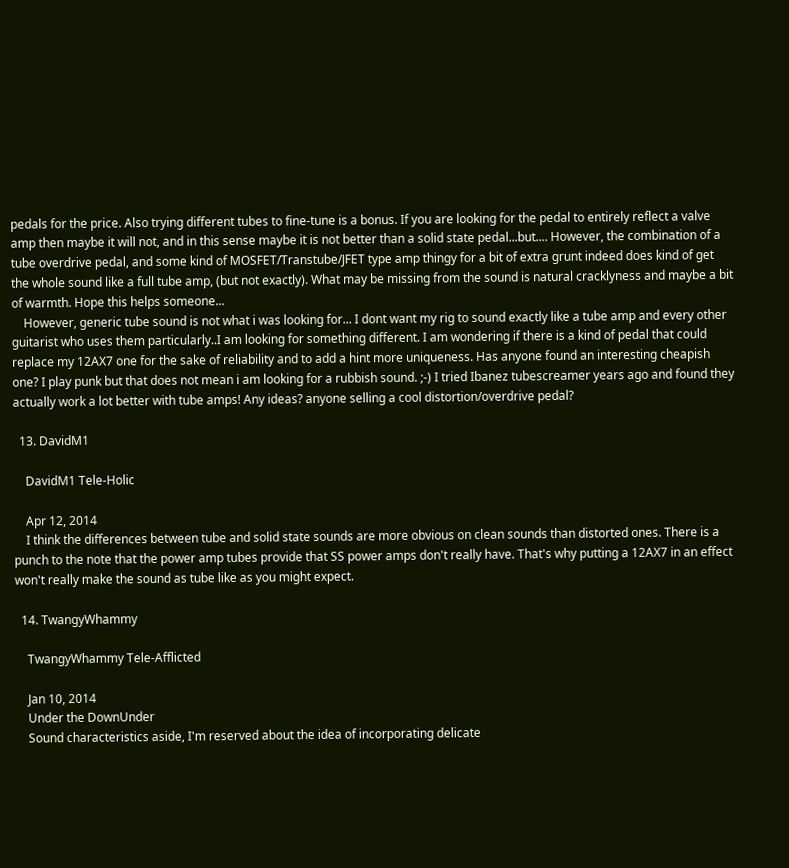pedals for the price. Also trying different tubes to fine-tune is a bonus. If you are looking for the pedal to entirely reflect a valve amp then maybe it will not, and in this sense maybe it is not better than a solid state pedal...but.... However, the combination of a tube overdrive pedal, and some kind of MOSFET/Transtube/JFET type amp thingy for a bit of extra grunt indeed does kind of get the whole sound like a full tube amp, (but not exactly). What may be missing from the sound is natural cracklyness and maybe a bit of warmth. Hope this helps someone...
    However, generic tube sound is not what i was looking for... I dont want my rig to sound exactly like a tube amp and every other guitarist who uses them particularly..I am looking for something different. I am wondering if there is a kind of pedal that could replace my 12AX7 one for the sake of reliability and to add a hint more uniqueness. Has anyone found an interesting cheapish one? I play punk but that does not mean i am looking for a rubbish sound. ;-) I tried Ibanez tubescreamer years ago and found they actually work a lot better with tube amps! Any ideas? anyone selling a cool distortion/overdrive pedal?

  13. DavidM1

    DavidM1 Tele-Holic

    Apr 12, 2014
    I think the differences between tube and solid state sounds are more obvious on clean sounds than distorted ones. There is a punch to the note that the power amp tubes provide that SS power amps don't really have. That's why putting a 12AX7 in an effect won't really make the sound as tube like as you might expect.

  14. TwangyWhammy

    TwangyWhammy Tele-Afflicted

    Jan 10, 2014
    Under the DownUnder
    Sound characteristics aside, I'm reserved about the idea of incorporating delicate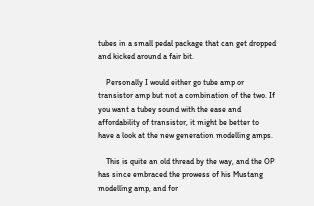tubes in a small pedal package that can get dropped and kicked around a fair bit.

    Personally I would either go tube amp or transistor amp but not a combination of the two. If you want a tubey sound with the ease and affordability of transistor, it might be better to have a look at the new generation modelling amps.

    This is quite an old thread by the way, and the OP has since embraced the prowess of his Mustang modelling amp, and for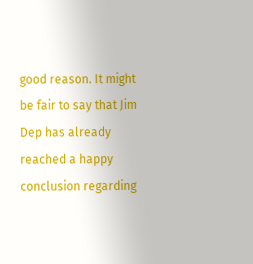good reason. It might be fair to say that Jim Dep has already reached a happy conclusion regarding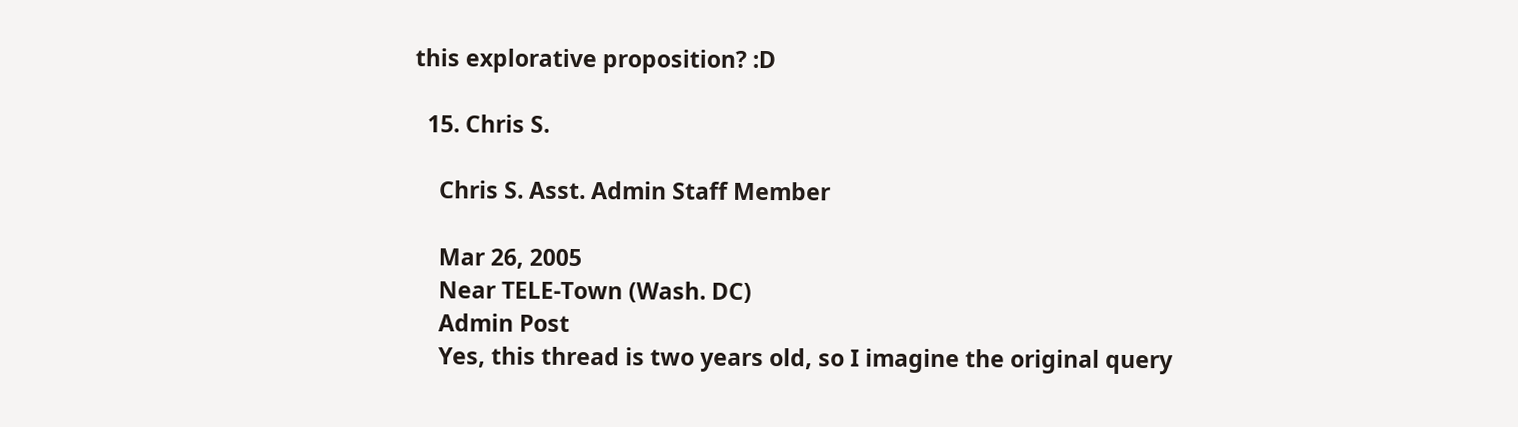this explorative proposition? :D

  15. Chris S.

    Chris S. Asst. Admin Staff Member

    Mar 26, 2005
    Near TELE-Town (Wash. DC)
    Admin Post
    Yes, this thread is two years old, so I imagine the original query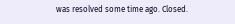was resolved some time ago. Closed.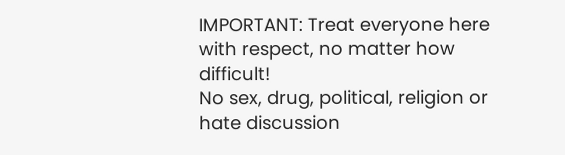IMPORTANT: Treat everyone here with respect, no matter how difficult!
No sex, drug, political, religion or hate discussion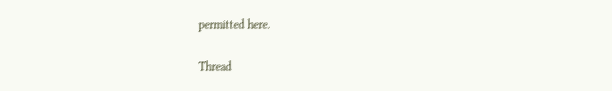permitted here.

Thread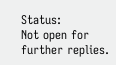Status:
Not open for further replies.